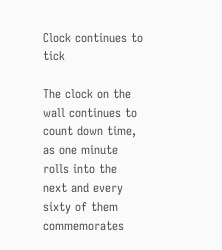Clock continues to tick

The clock on the wall continues to count down time, as one minute rolls into the next and every sixty of them commemorates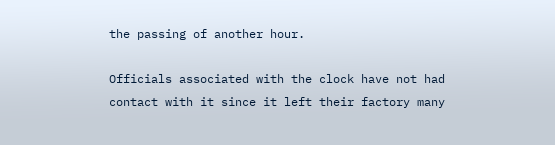the passing of another hour.

Officials associated with the clock have not had contact with it since it left their factory many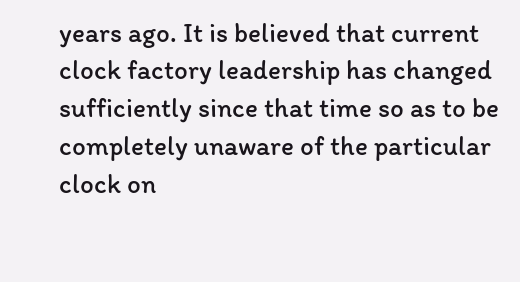years ago. It is believed that current clock factory leadership has changed sufficiently since that time so as to be completely unaware of the particular clock on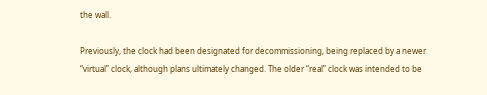the wall.

Previously, the clock had been designated for decommissioning, being replaced by a newer “virtual” clock, although plans ultimately changed. The older “real” clock was intended to be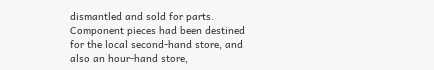dismantled and sold for parts. Component pieces had been destined for the local second-hand store, and also an hour-hand store,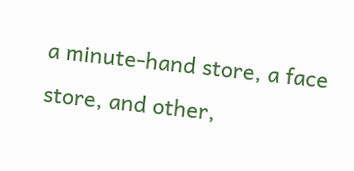a minute-hand store, a face store, and other,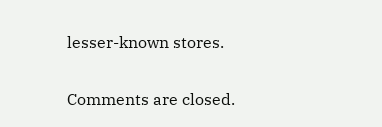lesser-known stores.


Comments are closed.